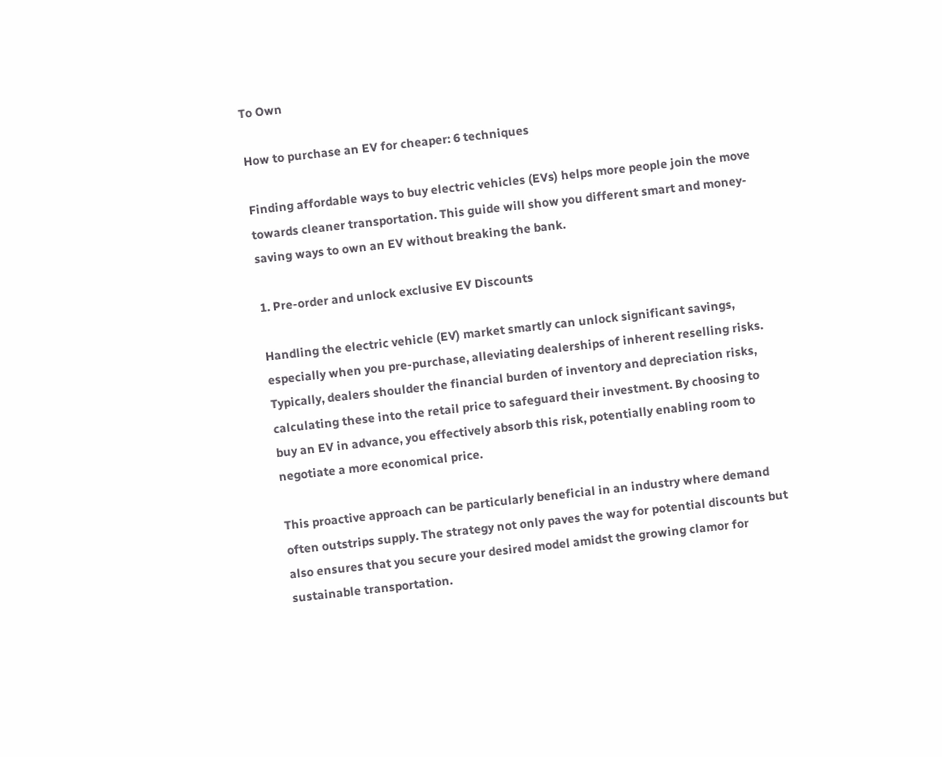To Own

How to purchase an EV for cheaper: 6 techniques

Finding affordable ways to buy electric vehicles (EVs) helps more people join the move towards cleaner transportation. This guide will show you different smart and money-saving ways to own an EV without breaking the bank.

1. Pre-order and unlock exclusive EV Discounts

Handling the electric vehicle (EV) market smartly can unlock significant savings, especially when you pre-purchase, alleviating dealerships of inherent reselling risks. Typically, dealers shoulder the financial burden of inventory and depreciation risks, calculating these into the retail price to safeguard their investment. By choosing to buy an EV in advance, you effectively absorb this risk, potentially enabling room to negotiate a more economical price.

This proactive approach can be particularly beneficial in an industry where demand often outstrips supply. The strategy not only paves the way for potential discounts but also ensures that you secure your desired model amidst the growing clamor for sustainable transportation.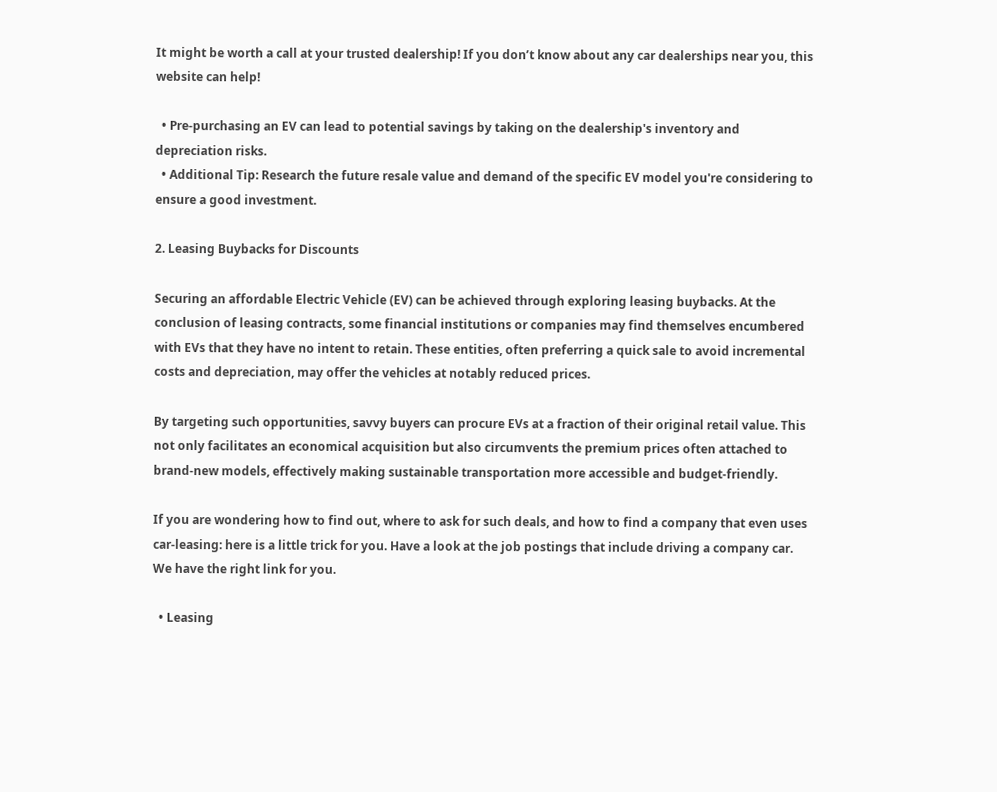It might be worth a call at your trusted dealership! If you don’t know about any car dealerships near you, this website can help!

  • Pre-purchasing an EV can lead to potential savings by taking on the dealership's inventory and depreciation risks.
  • Additional Tip: Research the future resale value and demand of the specific EV model you're considering to ensure a good investment.

2. Leasing Buybacks for Discounts

Securing an affordable Electric Vehicle (EV) can be achieved through exploring leasing buybacks. At the conclusion of leasing contracts, some financial institutions or companies may find themselves encumbered with EVs that they have no intent to retain. These entities, often preferring a quick sale to avoid incremental costs and depreciation, may offer the vehicles at notably reduced prices.

By targeting such opportunities, savvy buyers can procure EVs at a fraction of their original retail value. This not only facilitates an economical acquisition but also circumvents the premium prices often attached to brand-new models, effectively making sustainable transportation more accessible and budget-friendly.

If you are wondering how to find out, where to ask for such deals, and how to find a company that even uses car-leasing: here is a little trick for you. Have a look at the job postings that include driving a company car. We have the right link for you.

  • Leasing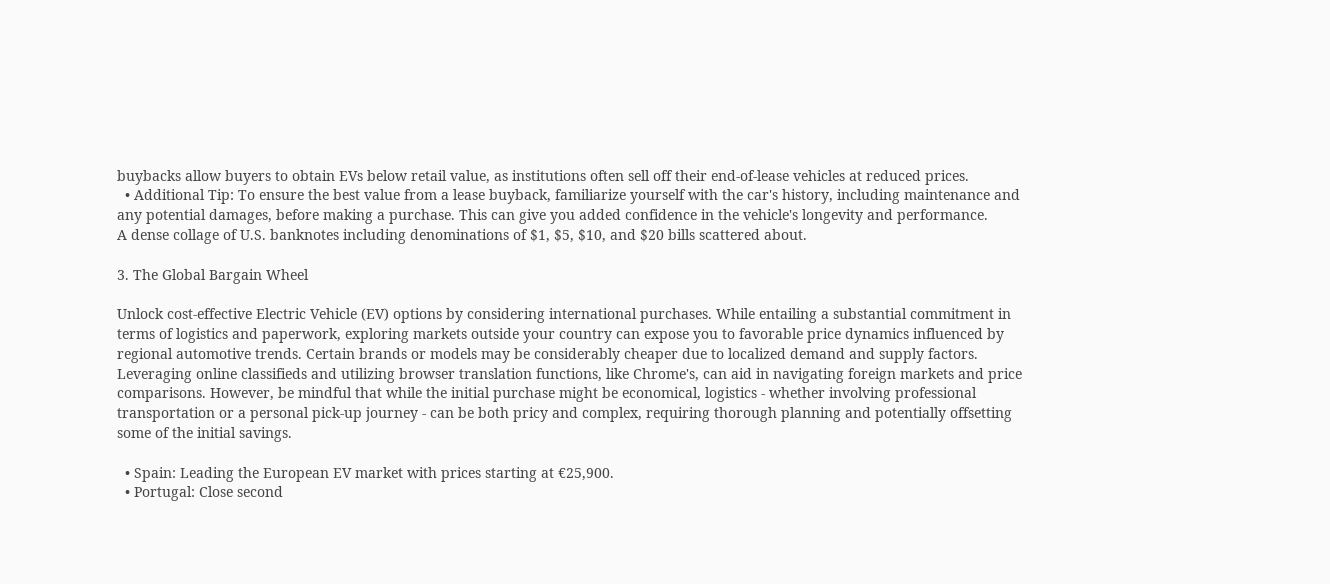buybacks allow buyers to obtain EVs below retail value, as institutions often sell off their end-of-lease vehicles at reduced prices.
  • Additional Tip: To ensure the best value from a lease buyback, familiarize yourself with the car's history, including maintenance and any potential damages, before making a purchase. This can give you added confidence in the vehicle's longevity and performance.
A dense collage of U.S. banknotes including denominations of $1, $5, $10, and $20 bills scattered about.

3. The Global Bargain Wheel

Unlock cost-effective Electric Vehicle (EV) options by considering international purchases. While entailing a substantial commitment in terms of logistics and paperwork, exploring markets outside your country can expose you to favorable price dynamics influenced by regional automotive trends. Certain brands or models may be considerably cheaper due to localized demand and supply factors. Leveraging online classifieds and utilizing browser translation functions, like Chrome's, can aid in navigating foreign markets and price comparisons. However, be mindful that while the initial purchase might be economical, logistics - whether involving professional transportation or a personal pick-up journey - can be both pricy and complex, requiring thorough planning and potentially offsetting some of the initial savings.

  • Spain: Leading the European EV market with prices starting at €25,900.
  • Portugal: Close second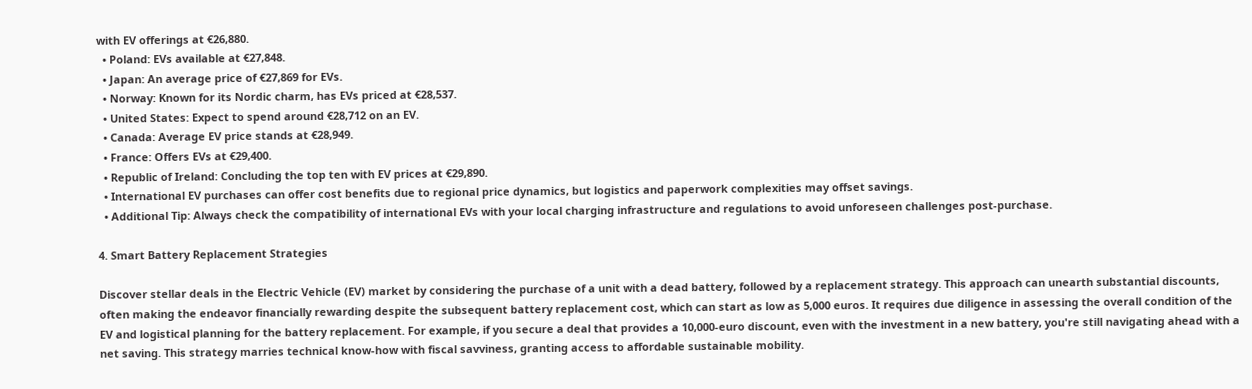with EV offerings at €26,880.
  • Poland: EVs available at €27,848.
  • Japan: An average price of €27,869 for EVs.
  • Norway: Known for its Nordic charm, has EVs priced at €28,537.
  • United States: Expect to spend around €28,712 on an EV.
  • Canada: Average EV price stands at €28,949.
  • France: Offers EVs at €29,400.
  • Republic of Ireland: Concluding the top ten with EV prices at €29,890.
  • International EV purchases can offer cost benefits due to regional price dynamics, but logistics and paperwork complexities may offset savings.
  • Additional Tip: Always check the compatibility of international EVs with your local charging infrastructure and regulations to avoid unforeseen challenges post-purchase.

4. Smart Battery Replacement Strategies

Discover stellar deals in the Electric Vehicle (EV) market by considering the purchase of a unit with a dead battery, followed by a replacement strategy. This approach can unearth substantial discounts, often making the endeavor financially rewarding despite the subsequent battery replacement cost, which can start as low as 5,000 euros. It requires due diligence in assessing the overall condition of the EV and logistical planning for the battery replacement. For example, if you secure a deal that provides a 10,000-euro discount, even with the investment in a new battery, you're still navigating ahead with a net saving. This strategy marries technical know-how with fiscal savviness, granting access to affordable sustainable mobility.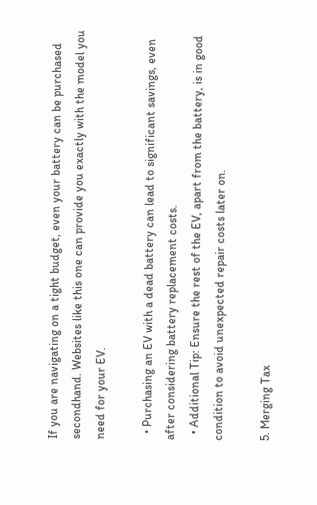If you are navigating on a tight budget, even your battery can be purchased secondhand. Websites like this one can provide you exactly with the model you need for your EV.

  • Purchasing an EV with a dead battery can lead to significant savings, even after considering battery replacement costs.
  • Additional Tip: Ensure the rest of the EV, apart from the battery, is in good condition to avoid unexpected repair costs later on.

5. Merging Tax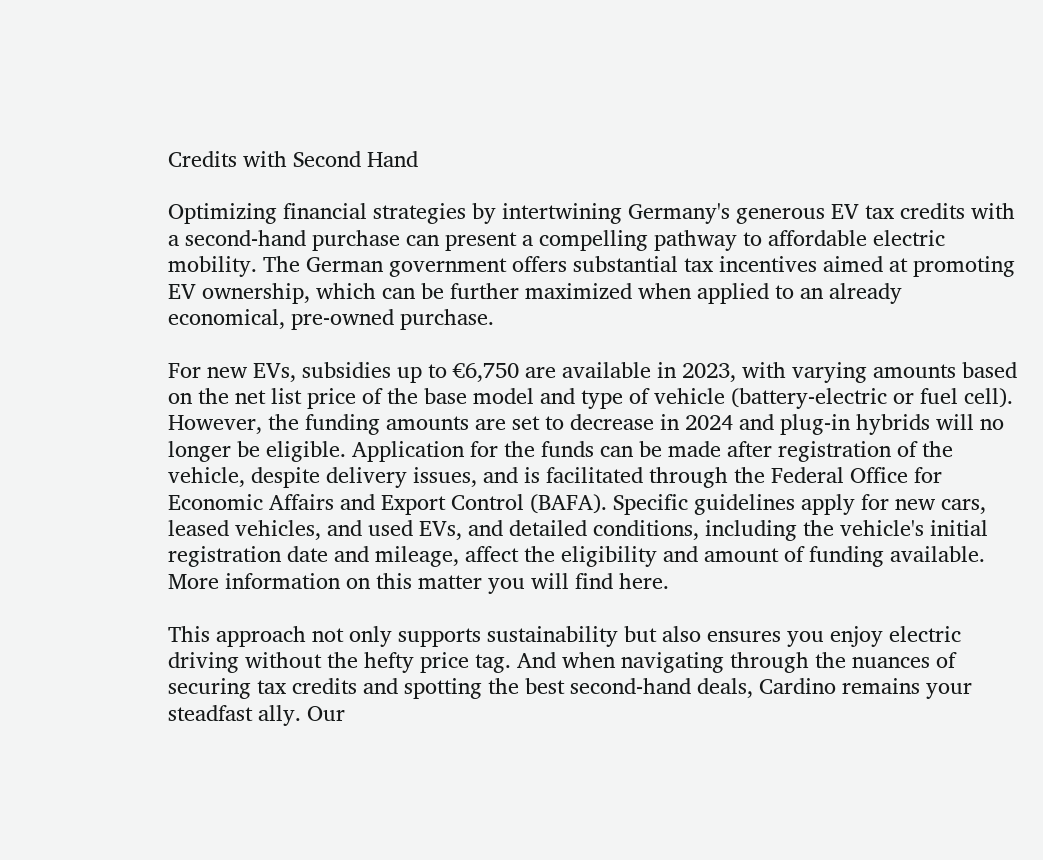Credits with Second Hand

Optimizing financial strategies by intertwining Germany's generous EV tax credits with a second-hand purchase can present a compelling pathway to affordable electric mobility. The German government offers substantial tax incentives aimed at promoting EV ownership, which can be further maximized when applied to an already economical, pre-owned purchase.

For new EVs, subsidies up to €6,750 are available in 2023, with varying amounts based on the net list price of the base model and type of vehicle (battery-electric or fuel cell). However, the funding amounts are set to decrease in 2024 and plug-in hybrids will no longer be eligible. Application for the funds can be made after registration of the vehicle, despite delivery issues, and is facilitated through the Federal Office for Economic Affairs and Export Control (BAFA). Specific guidelines apply for new cars, leased vehicles, and used EVs, and detailed conditions, including the vehicle's initial registration date and mileage, affect the eligibility and amount of funding available. More information on this matter you will find here.

This approach not only supports sustainability but also ensures you enjoy electric driving without the hefty price tag. And when navigating through the nuances of securing tax credits and spotting the best second-hand deals, Cardino remains your steadfast ally. Our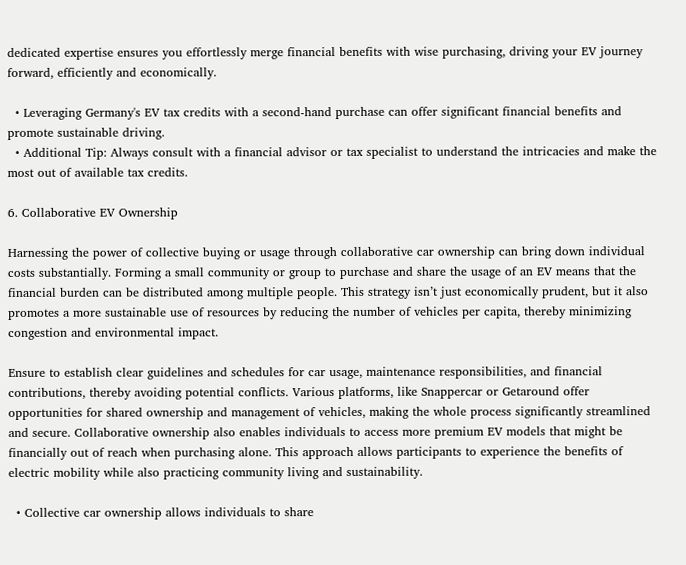dedicated expertise ensures you effortlessly merge financial benefits with wise purchasing, driving your EV journey forward, efficiently and economically.

  • Leveraging Germany's EV tax credits with a second-hand purchase can offer significant financial benefits and promote sustainable driving.
  • Additional Tip: Always consult with a financial advisor or tax specialist to understand the intricacies and make the most out of available tax credits.

6. Collaborative EV Ownership

Harnessing the power of collective buying or usage through collaborative car ownership can bring down individual costs substantially. Forming a small community or group to purchase and share the usage of an EV means that the financial burden can be distributed among multiple people. This strategy isn’t just economically prudent, but it also promotes a more sustainable use of resources by reducing the number of vehicles per capita, thereby minimizing congestion and environmental impact.

Ensure to establish clear guidelines and schedules for car usage, maintenance responsibilities, and financial contributions, thereby avoiding potential conflicts. Various platforms, like Snappercar or Getaround offer opportunities for shared ownership and management of vehicles, making the whole process significantly streamlined and secure. Collaborative ownership also enables individuals to access more premium EV models that might be financially out of reach when purchasing alone. This approach allows participants to experience the benefits of electric mobility while also practicing community living and sustainability.

  • Collective car ownership allows individuals to share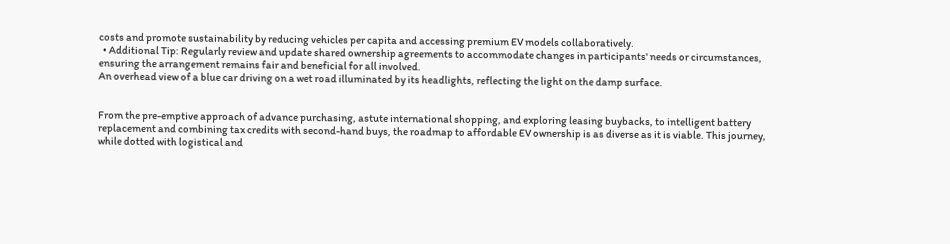costs and promote sustainability by reducing vehicles per capita and accessing premium EV models collaboratively.
  • Additional Tip: Regularly review and update shared ownership agreements to accommodate changes in participants' needs or circumstances, ensuring the arrangement remains fair and beneficial for all involved.
An overhead view of a blue car driving on a wet road illuminated by its headlights, reflecting the light on the damp surface.


From the pre-emptive approach of advance purchasing, astute international shopping, and exploring leasing buybacks, to intelligent battery replacement and combining tax credits with second-hand buys, the roadmap to affordable EV ownership is as diverse as it is viable. This journey, while dotted with logistical and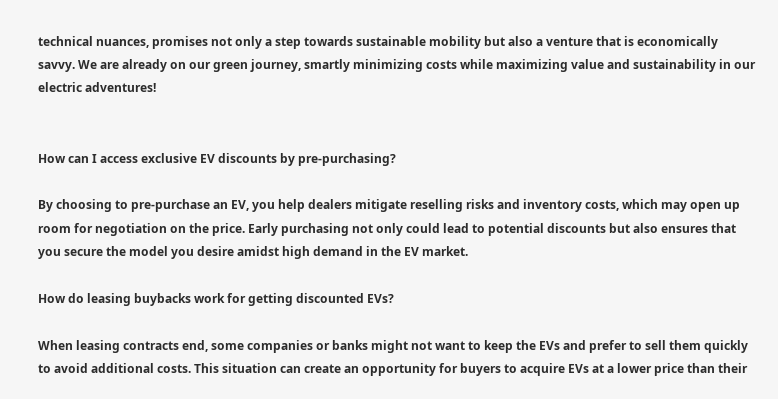technical nuances, promises not only a step towards sustainable mobility but also a venture that is economically savvy. We are already on our green journey, smartly minimizing costs while maximizing value and sustainability in our electric adventures!


How can I access exclusive EV discounts by pre-purchasing?

By choosing to pre-purchase an EV, you help dealers mitigate reselling risks and inventory costs, which may open up room for negotiation on the price. Early purchasing not only could lead to potential discounts but also ensures that you secure the model you desire amidst high demand in the EV market.

How do leasing buybacks work for getting discounted EVs?

When leasing contracts end, some companies or banks might not want to keep the EVs and prefer to sell them quickly to avoid additional costs. This situation can create an opportunity for buyers to acquire EVs at a lower price than their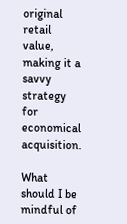original retail value, making it a savvy strategy for economical acquisition.

What should I be mindful of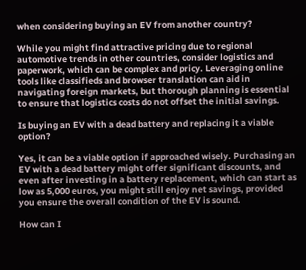when considering buying an EV from another country?

While you might find attractive pricing due to regional automotive trends in other countries, consider logistics and paperwork, which can be complex and pricy. Leveraging online tools like classifieds and browser translation can aid in navigating foreign markets, but thorough planning is essential to ensure that logistics costs do not offset the initial savings.

Is buying an EV with a dead battery and replacing it a viable option?

Yes, it can be a viable option if approached wisely. Purchasing an EV with a dead battery might offer significant discounts, and even after investing in a battery replacement, which can start as low as 5,000 euros, you might still enjoy net savings, provided you ensure the overall condition of the EV is sound.

How can I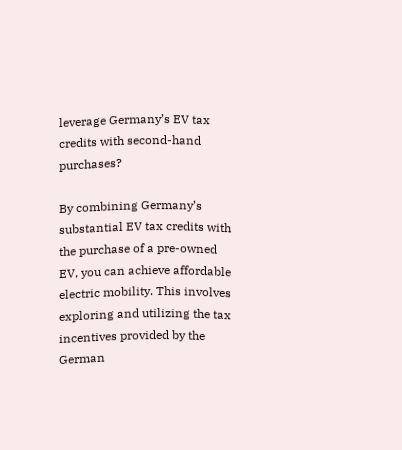leverage Germany’s EV tax credits with second-hand purchases?

By combining Germany’s substantial EV tax credits with the purchase of a pre-owned EV, you can achieve affordable electric mobility. This involves exploring and utilizing the tax incentives provided by the German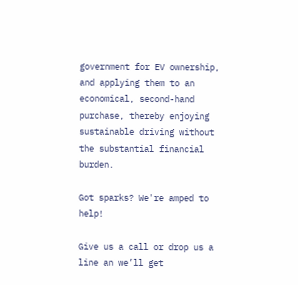government for EV ownership, and applying them to an economical, second-hand purchase, thereby enjoying sustainable driving without the substantial financial burden.

Got sparks? We're amped to help!

Give us a call or drop us a line an we’ll get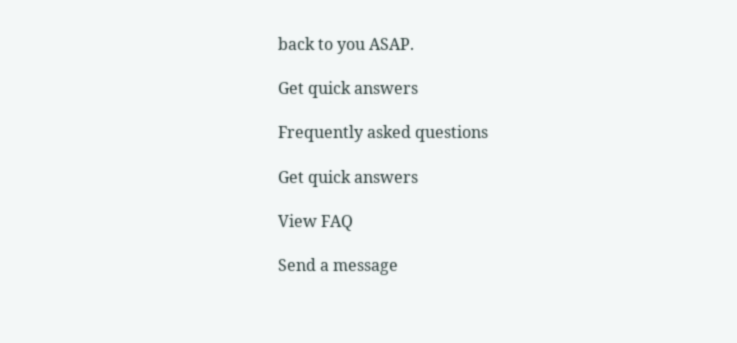back to you ASAP.

Get quick answers

Frequently asked questions

Get quick answers

View FAQ

Send a message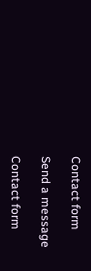Contact form

Send a message

Contact form